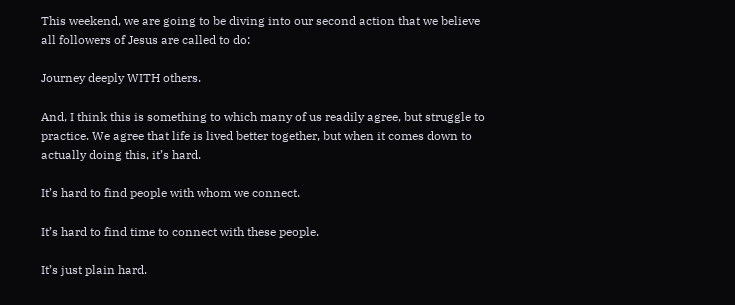This weekend, we are going to be diving into our second action that we believe all followers of Jesus are called to do:

Journey deeply WITH others.

And, I think this is something to which many of us readily agree, but struggle to practice. We agree that life is lived better together, but when it comes down to actually doing this, it’s hard.

It’s hard to find people with whom we connect.

It’s hard to find time to connect with these people.

It’s just plain hard.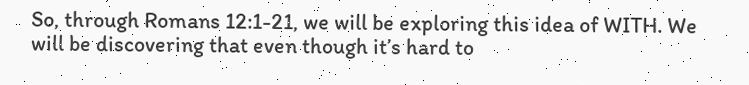So, through Romans 12:1-21, we will be exploring this idea of WITH. We will be discovering that even though it’s hard to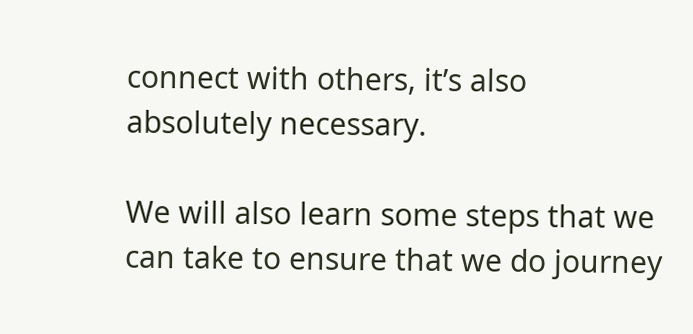connect with others, it’s also absolutely necessary.

We will also learn some steps that we can take to ensure that we do journey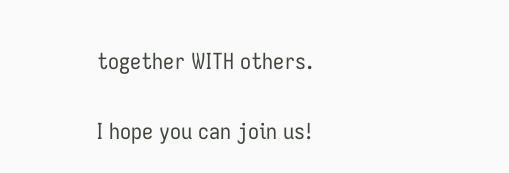together WITH others.

I hope you can join us!